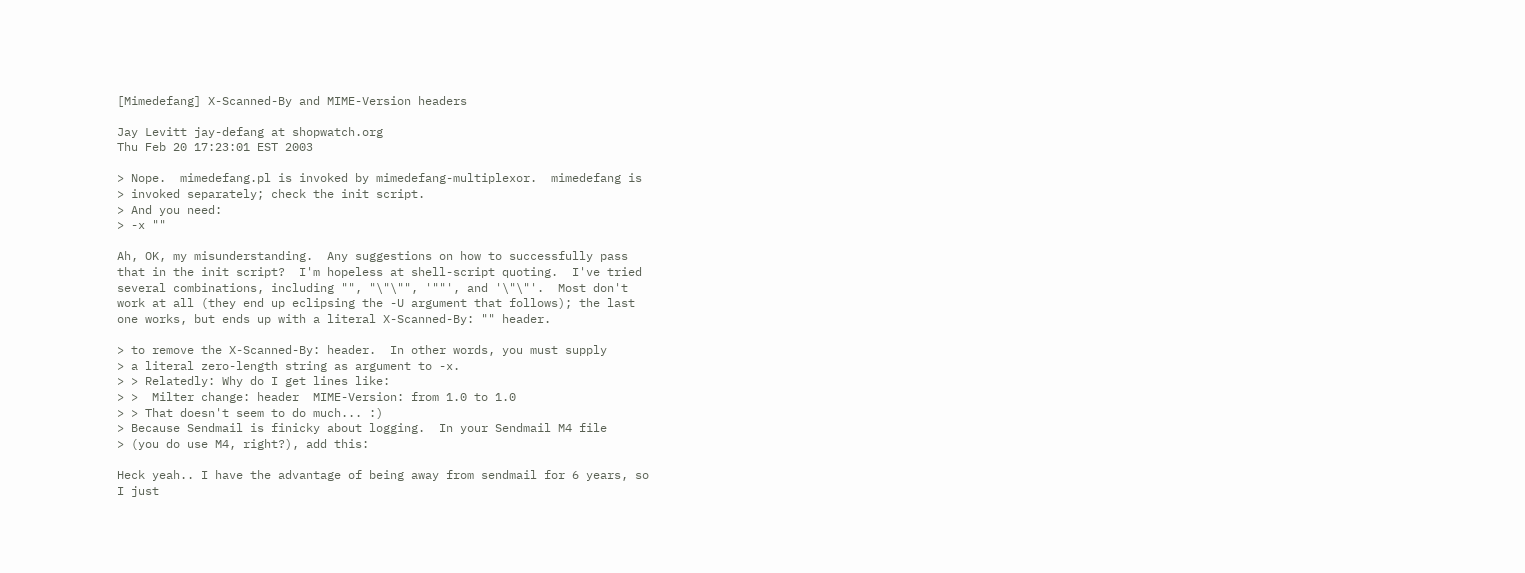[Mimedefang] X-Scanned-By and MIME-Version headers

Jay Levitt jay-defang at shopwatch.org
Thu Feb 20 17:23:01 EST 2003

> Nope.  mimedefang.pl is invoked by mimedefang-multiplexor.  mimedefang is
> invoked separately; check the init script.
> And you need:
> -x ""

Ah, OK, my misunderstanding.  Any suggestions on how to successfully pass
that in the init script?  I'm hopeless at shell-script quoting.  I've tried
several combinations, including "", "\"\"", '""', and '\"\"'.  Most don't
work at all (they end up eclipsing the -U argument that follows); the last
one works, but ends up with a literal X-Scanned-By: "" header.

> to remove the X-Scanned-By: header.  In other words, you must supply
> a literal zero-length string as argument to -x.
> > Relatedly: Why do I get lines like:
> >  Milter change: header  MIME-Version: from 1.0 to 1.0
> > That doesn't seem to do much... :)
> Because Sendmail is finicky about logging.  In your Sendmail M4 file
> (you do use M4, right?), add this:

Heck yeah.. I have the advantage of being away from sendmail for 6 years, so
I just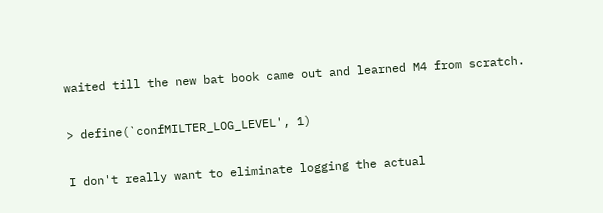waited till the new bat book came out and learned M4 from scratch.

> define(`confMILTER_LOG_LEVEL', 1)

I don't really want to eliminate logging the actual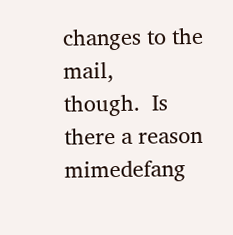changes to the mail,
though.  Is there a reason mimedefang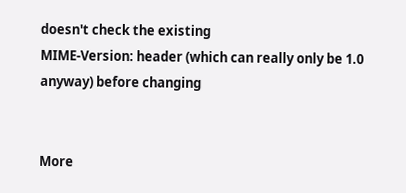doesn't check the existing
MIME-Version: header (which can really only be 1.0 anyway) before changing


More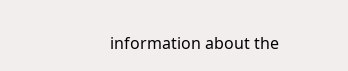information about the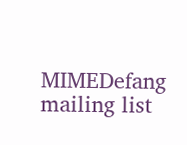MIMEDefang mailing list